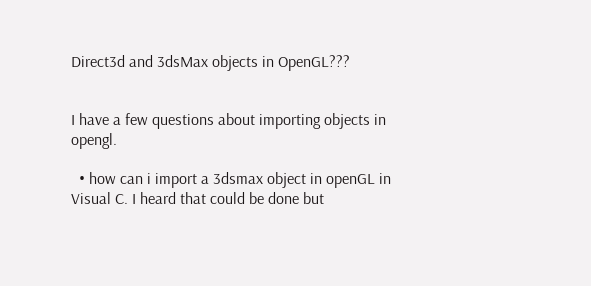Direct3d and 3dsMax objects in OpenGL???


I have a few questions about importing objects in opengl.

  • how can i import a 3dsmax object in openGL in Visual C. I heard that could be done but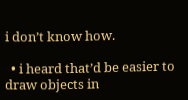i don’t know how.

  • i heard that’d be easier to draw objects in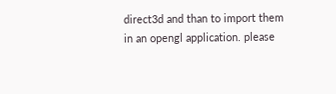direct3d and than to import them in an opengl application. please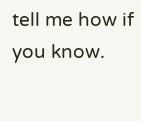tell me how if you know.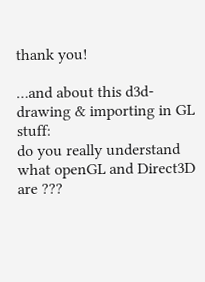thank you!

…and about this d3d-drawing & importing in GL stuff:
do you really understand what openGL and Direct3D are ???